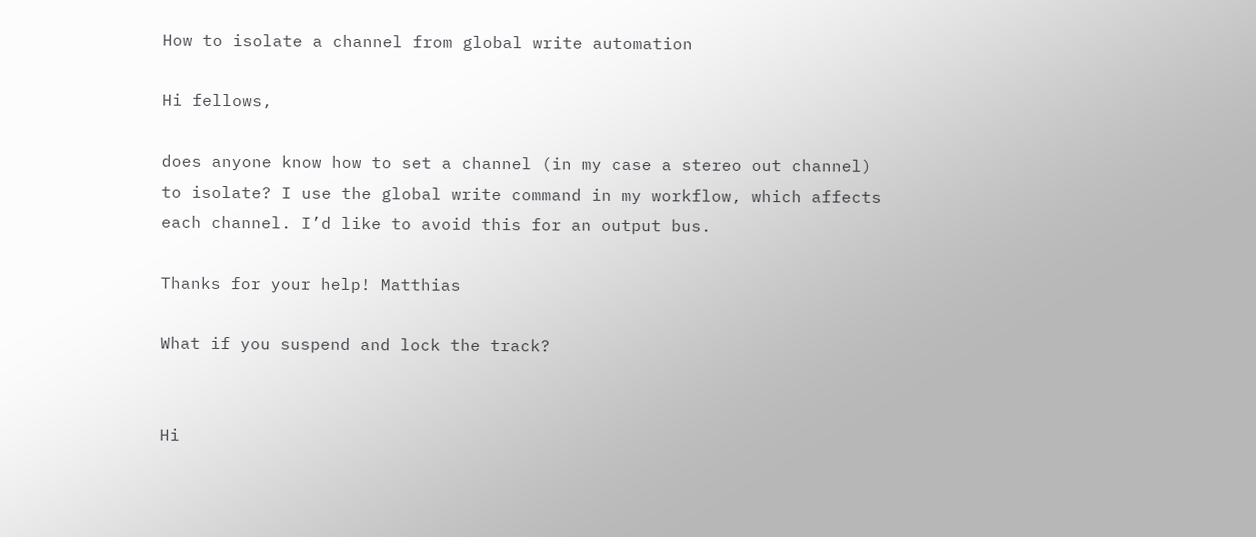How to isolate a channel from global write automation

Hi fellows,

does anyone know how to set a channel (in my case a stereo out channel) to isolate? I use the global write command in my workflow, which affects each channel. I’d like to avoid this for an output bus.

Thanks for your help! Matthias

What if you suspend and lock the track?


Hi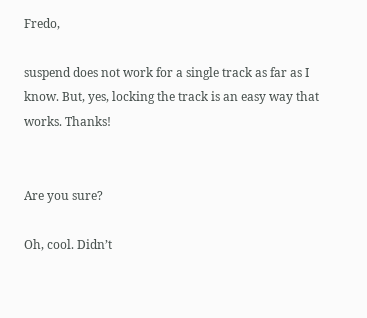Fredo,

suspend does not work for a single track as far as I know. But, yes, locking the track is an easy way that works. Thanks!


Are you sure?

Oh, cool. Didn’t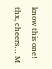know this one! thx, cheers… M